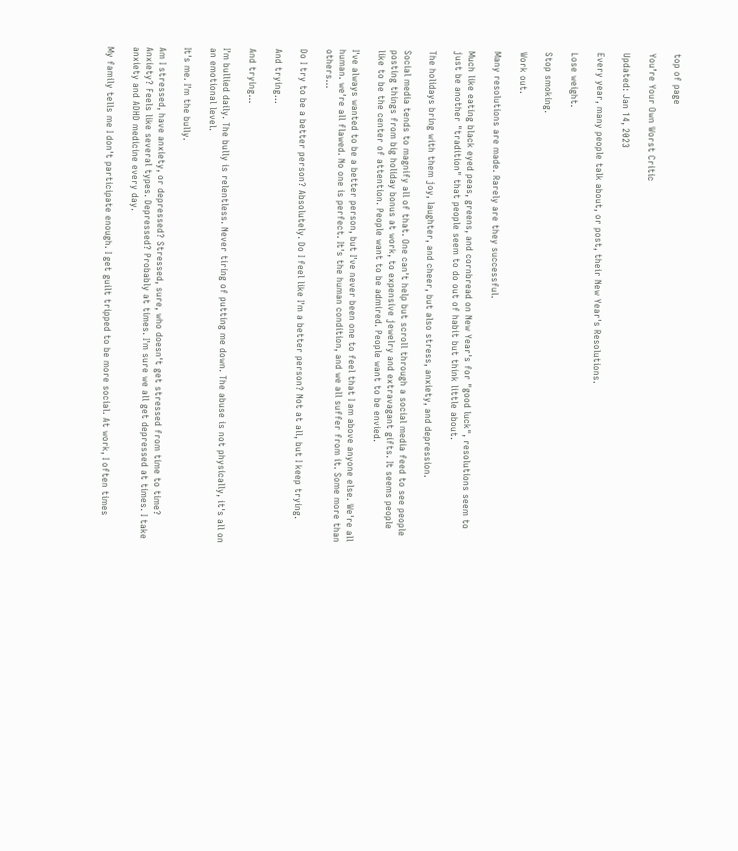top of page

You’re Your Own Worst Critic

Updated: Jan 14, 2023

Every year, many people talk about, or post, their New Year's Resolutions.

Lose weight.

Stop smoking.

Work out.

Many resolutions are made. Rarely are they successful.

Much like eating black eyed peas, greens, and cornbread on New Year's for "good luck", resolutions seem to just be another "tradition" that people seem to do out of habit but think little about.

The holidays bring with them joy, laughter, and cheer, but also stress, anxiety, and depression.

Social media tends to magnify all of that. One can't help but scroll through a social media feed to see people posting things from big holiday bonus at work, to expensive jewelry and extravagant gifts. It seems people like to be the center of attention. People want to be admired. People want to be envied.

I've always wanted to be a better person, but I've never been one to feel that I am above anyone else. We're all human. we're all flawed. No one is perfect. It's the human condition, and we all suffer from it. Some more than others...

Do I try to be a better person? Absolutely. Do I feel like I'm a better person? Not at all, but I keep trying.

And trying...

And trying...

I'm bullied daily. The bully is relentless. Never tiring of putting me down. The abuse is not physically, it's all on an emotional level.

It's me. I'm the bully.

Am I stressed, have anxiety, or depressed? Stressed, sure, who doesn't get stressed from time to time? Anxiety? Feels like several types. Depressed? Probably at times. I'm sure we all get depressed at times. I take anxiety and ADHD medicine every day.

My family tells me I don't participate enough. I get guilt tripped to be more social. At work, I often times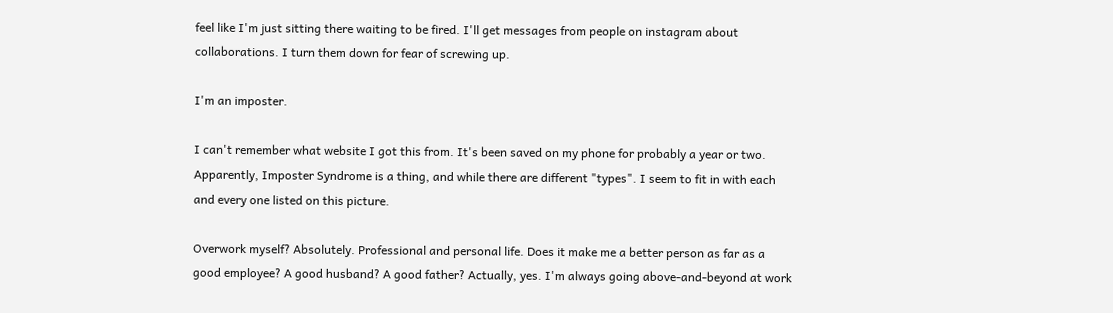feel like I'm just sitting there waiting to be fired. I'll get messages from people on instagram about collaborations. I turn them down for fear of screwing up.

I'm an imposter.

I can't remember what website I got this from. It's been saved on my phone for probably a year or two. Apparently, Imposter Syndrome is a thing, and while there are different "types". I seem to fit in with each and every one listed on this picture.

Overwork myself? Absolutely. Professional and personal life. Does it make me a better person as far as a good employee? A good husband? A good father? Actually, yes. I'm always going above-and-beyond at work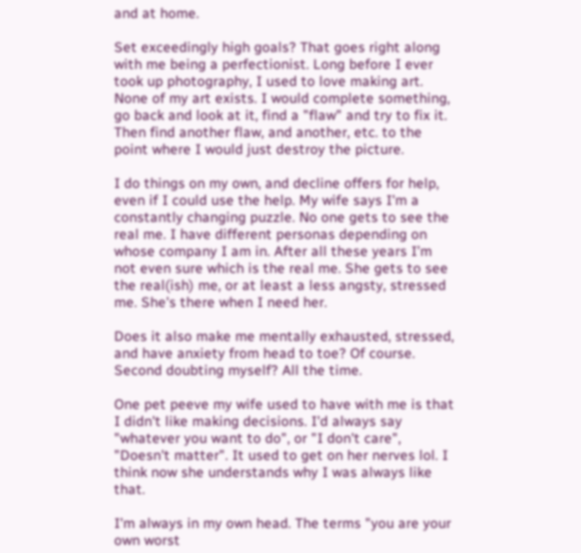and at home.

Set exceedingly high goals? That goes right along with me being a perfectionist. Long before I ever took up photography, I used to love making art. None of my art exists. I would complete something, go back and look at it, find a "flaw" and try to fix it. Then find another flaw, and another, etc. to the point where I would just destroy the picture.

I do things on my own, and decline offers for help, even if I could use the help. My wife says I'm a constantly changing puzzle. No one gets to see the real me. I have different personas depending on whose company I am in. After all these years I’m not even sure which is the real me. She gets to see the real(ish) me, or at least a less angsty, stressed me. She's there when I need her.

Does it also make me mentally exhausted, stressed, and have anxiety from head to toe? Of course. Second doubting myself? All the time.

One pet peeve my wife used to have with me is that I didn't like making decisions. I'd always say "whatever you want to do", or "I don't care", "Doesn't matter". It used to get on her nerves lol. I think now she understands why I was always like that.

I'm always in my own head. The terms "you are your own worst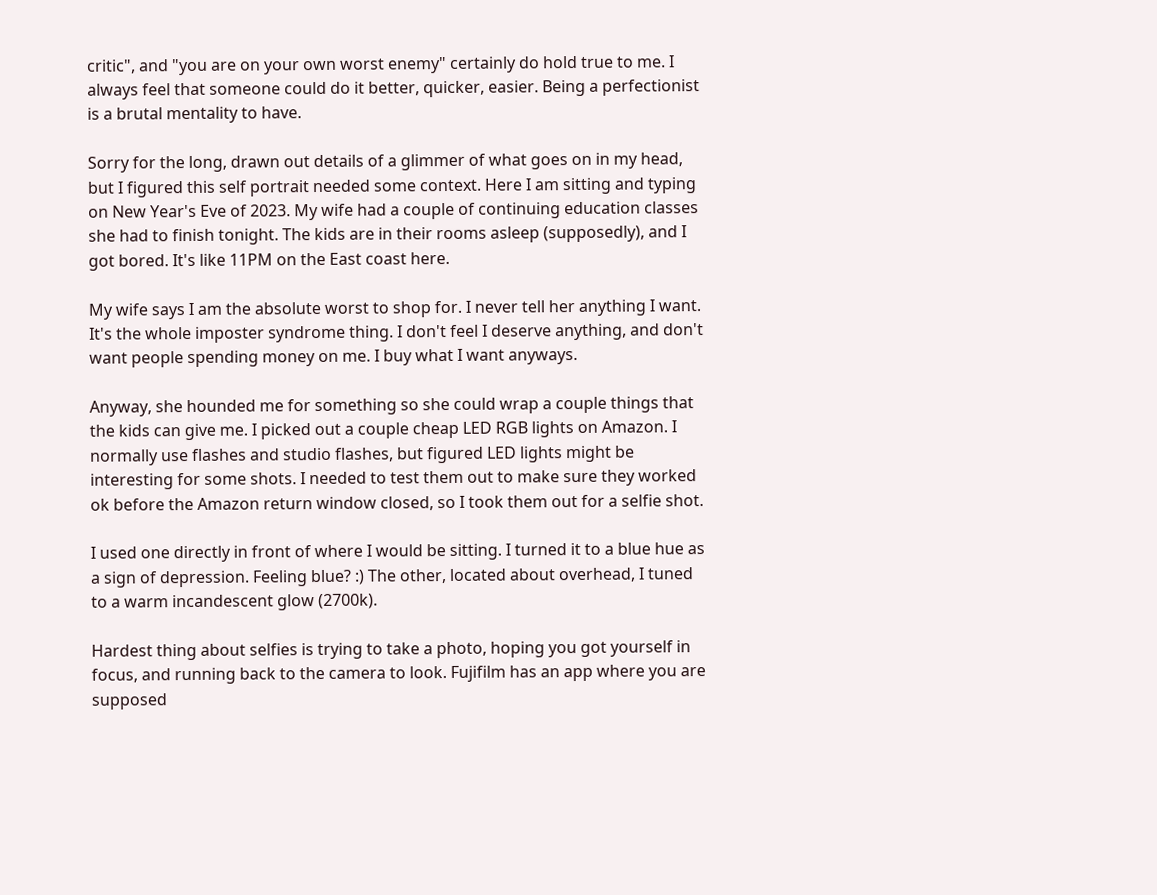critic", and "you are on your own worst enemy" certainly do hold true to me. I always feel that someone could do it better, quicker, easier. Being a perfectionist is a brutal mentality to have.

Sorry for the long, drawn out details of a glimmer of what goes on in my head, but I figured this self portrait needed some context. Here I am sitting and typing on New Year's Eve of 2023. My wife had a couple of continuing education classes she had to finish tonight. The kids are in their rooms asleep (supposedly), and I got bored. It's like 11PM on the East coast here.

My wife says I am the absolute worst to shop for. I never tell her anything I want. It's the whole imposter syndrome thing. I don't feel I deserve anything, and don't want people spending money on me. I buy what I want anyways.

Anyway, she hounded me for something so she could wrap a couple things that the kids can give me. I picked out a couple cheap LED RGB lights on Amazon. I normally use flashes and studio flashes, but figured LED lights might be interesting for some shots. I needed to test them out to make sure they worked ok before the Amazon return window closed, so I took them out for a selfie shot.

I used one directly in front of where I would be sitting. I turned it to a blue hue as a sign of depression. Feeling blue? :) The other, located about overhead, I tuned to a warm incandescent glow (2700k).

Hardest thing about selfies is trying to take a photo, hoping you got yourself in focus, and running back to the camera to look. Fujifilm has an app where you are supposed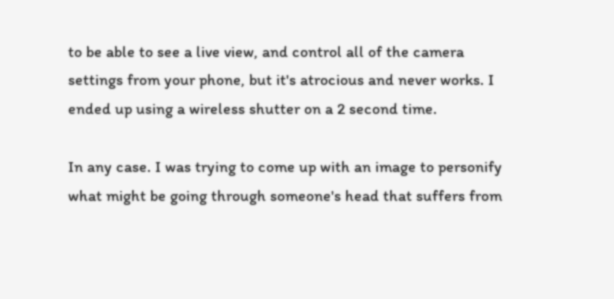to be able to see a live view, and control all of the camera settings from your phone, but it's atrocious and never works. I ended up using a wireless shutter on a 2 second time.

In any case. I was trying to come up with an image to personify what might be going through someone's head that suffers from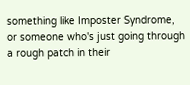something like Imposter Syndrome, or someone who's just going through a rough patch in their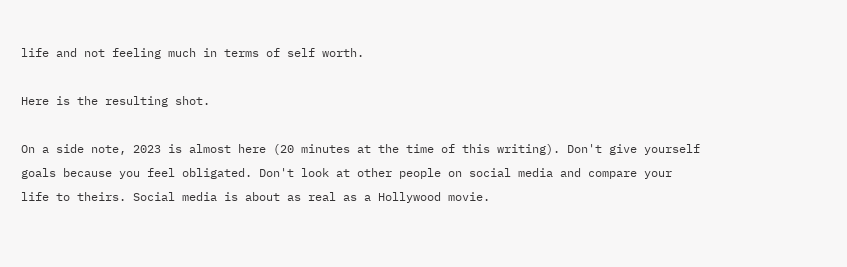life and not feeling much in terms of self worth.

Here is the resulting shot.

On a side note, 2023 is almost here (20 minutes at the time of this writing). Don't give yourself goals because you feel obligated. Don't look at other people on social media and compare your life to theirs. Social media is about as real as a Hollywood movie.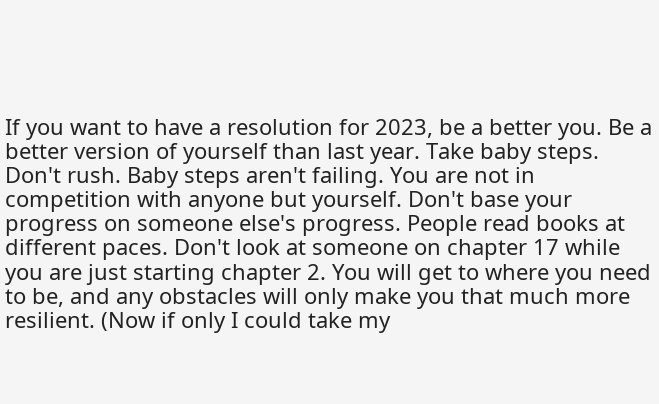If you want to have a resolution for 2023, be a better you. Be a better version of yourself than last year. Take baby steps. Don't rush. Baby steps aren't failing. You are not in competition with anyone but yourself. Don't base your progress on someone else's progress. People read books at different paces. Don't look at someone on chapter 17 while you are just starting chapter 2. You will get to where you need to be, and any obstacles will only make you that much more resilient. (Now if only I could take my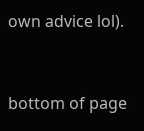own advice lol).


bottom of page